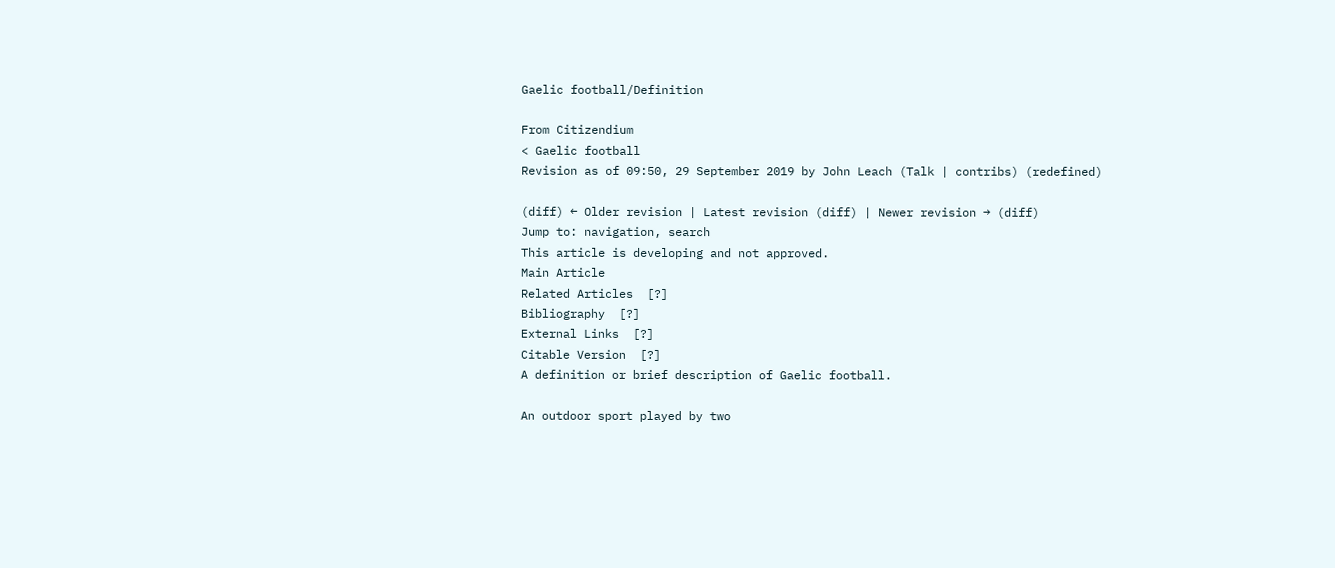Gaelic football/Definition

From Citizendium
< Gaelic football
Revision as of 09:50, 29 September 2019 by John Leach (Talk | contribs) (redefined)

(diff) ← Older revision | Latest revision (diff) | Newer revision → (diff)
Jump to: navigation, search
This article is developing and not approved.
Main Article
Related Articles  [?]
Bibliography  [?]
External Links  [?]
Citable Version  [?]
A definition or brief description of Gaelic football.

An outdoor sport played by two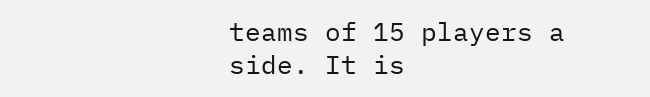teams of 15 players a side. It is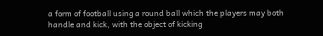a form of football using a round ball which the players may both handle and kick, with the object of kicking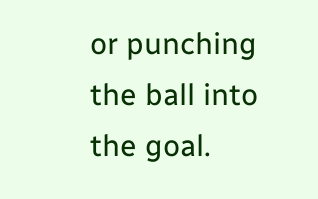or punching the ball into the goal.